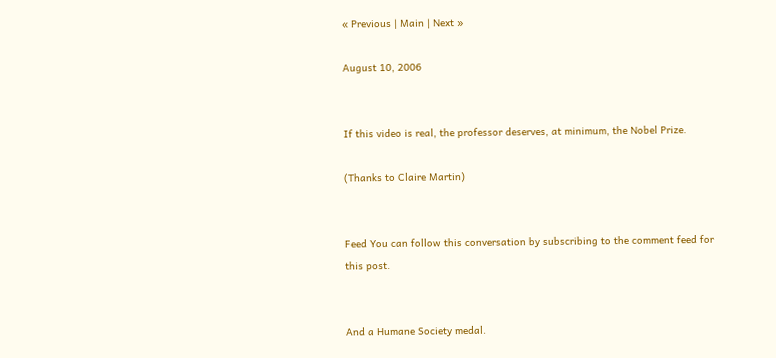« Previous | Main | Next »

August 10, 2006


If this video is real, the professor deserves, at minimum, the Nobel Prize.

(Thanks to Claire Martin)


Feed You can follow this conversation by subscribing to the comment feed for this post.


And a Humane Society medal.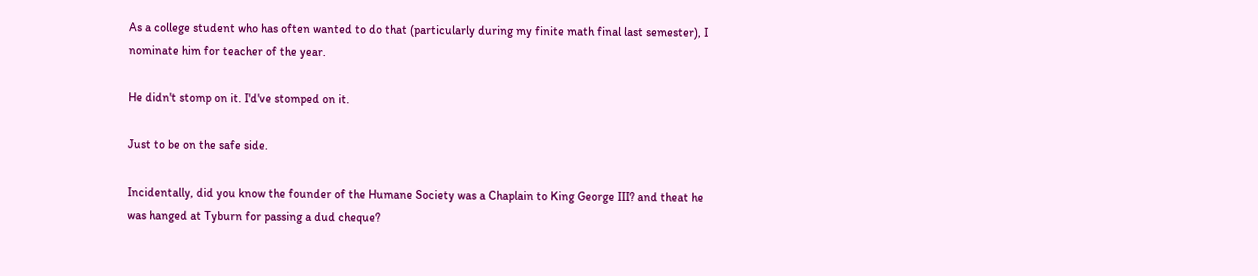As a college student who has often wanted to do that (particularly during my finite math final last semester), I nominate him for teacher of the year.

He didn't stomp on it. I'd've stomped on it.

Just to be on the safe side.

Incidentally, did you know the founder of the Humane Society was a Chaplain to King George III? and theat he was hanged at Tyburn for passing a dud cheque?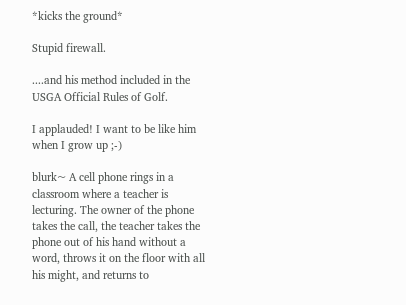*kicks the ground*

Stupid firewall.

....and his method included in the USGA Official Rules of Golf.

I applauded! I want to be like him when I grow up ;-)

blurk~ A cell phone rings in a classroom where a teacher is lecturing. The owner of the phone takes the call, the teacher takes the phone out of his hand without a word, throws it on the floor with all his might, and returns to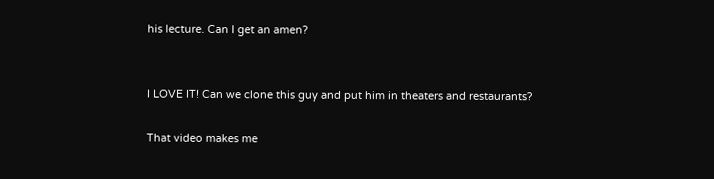his lecture. Can I get an amen?


I LOVE IT! Can we clone this guy and put him in theaters and restaurants?

That video makes me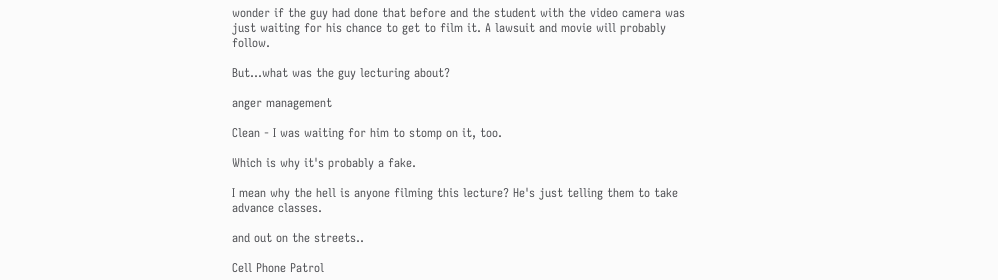wonder if the guy had done that before and the student with the video camera was just waiting for his chance to get to film it. A lawsuit and movie will probably follow.

But...what was the guy lecturing about?

anger management

Clean - I was waiting for him to stomp on it, too.

Which is why it's probably a fake.

I mean why the hell is anyone filming this lecture? He's just telling them to take advance classes.

and out on the streets..

Cell Phone Patrol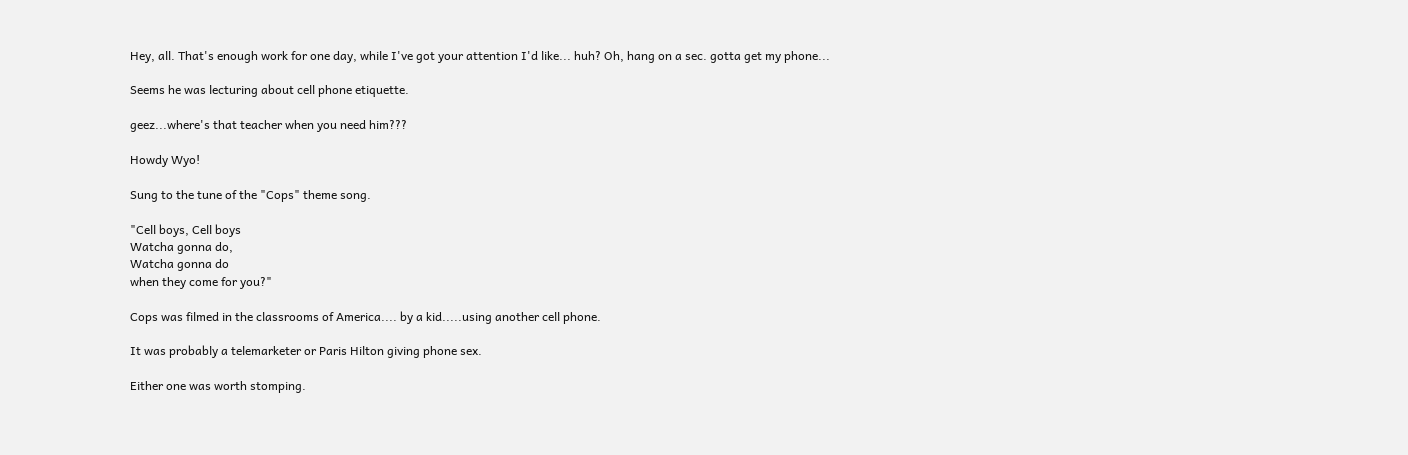Hey, all. That's enough work for one day, while I've got your attention I'd like... huh? Oh, hang on a sec. gotta get my phone...

Seems he was lecturing about cell phone etiquette.

geez...where's that teacher when you need him???

Howdy Wyo!

Sung to the tune of the "Cops" theme song.

"Cell boys, Cell boys
Watcha gonna do,
Watcha gonna do
when they come for you?"

Cops was filmed in the classrooms of America.... by a kid.....using another cell phone.

It was probably a telemarketer or Paris Hilton giving phone sex.

Either one was worth stomping.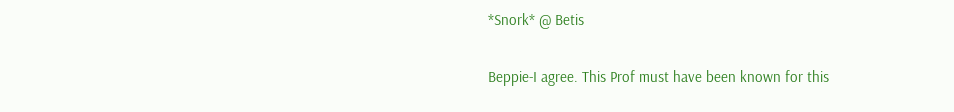*Snork* @ Betis

Beppie-I agree. This Prof must have been known for this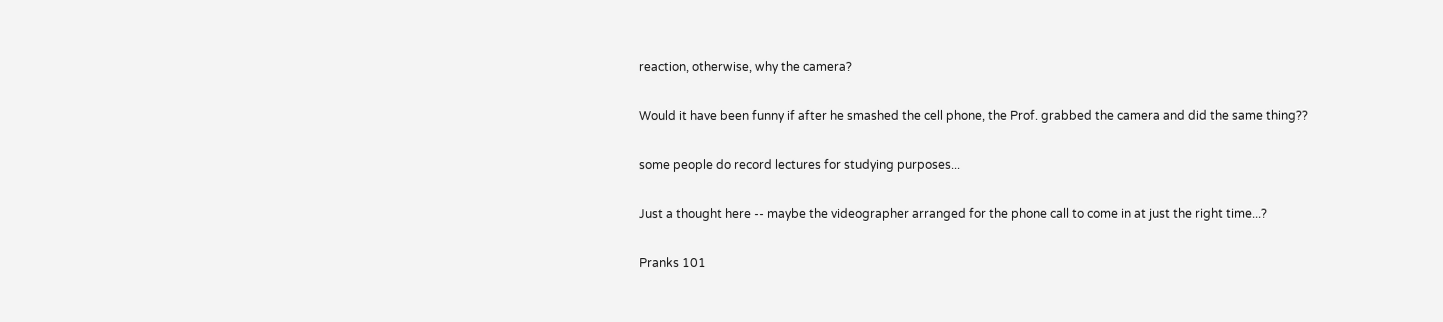reaction, otherwise, why the camera?

Would it have been funny if after he smashed the cell phone, the Prof. grabbed the camera and did the same thing??

some people do record lectures for studying purposes...

Just a thought here -- maybe the videographer arranged for the phone call to come in at just the right time...?

Pranks 101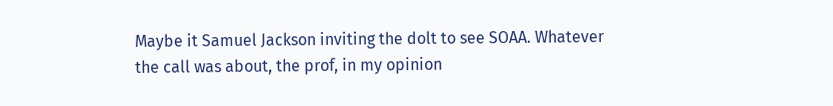Maybe it Samuel Jackson inviting the dolt to see SOAA. Whatever the call was about, the prof, in my opinion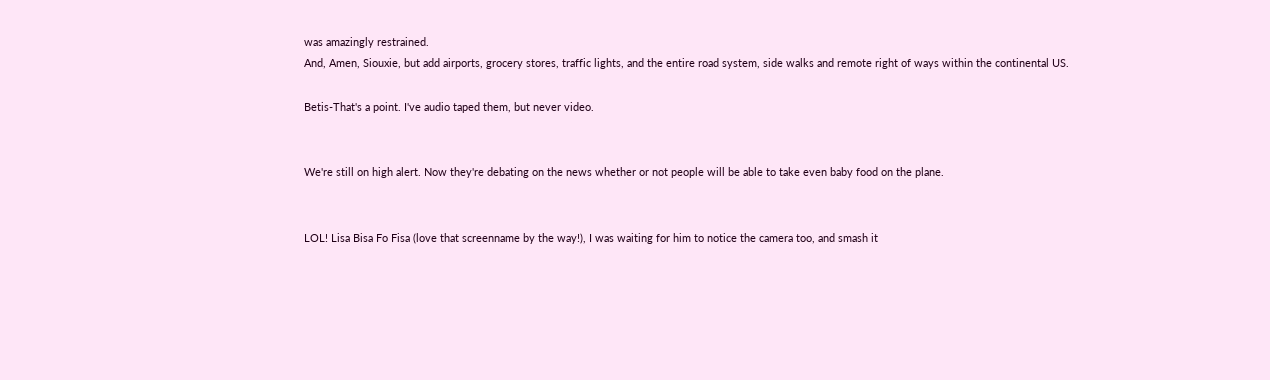was amazingly restrained.
And, Amen, Siouxie, but add airports, grocery stores, traffic lights, and the entire road system, side walks and remote right of ways within the continental US.

Betis-That's a point. I've audio taped them, but never video.


We're still on high alert. Now they're debating on the news whether or not people will be able to take even baby food on the plane.


LOL! Lisa Bisa Fo Fisa (love that screenname by the way!), I was waiting for him to notice the camera too, and smash it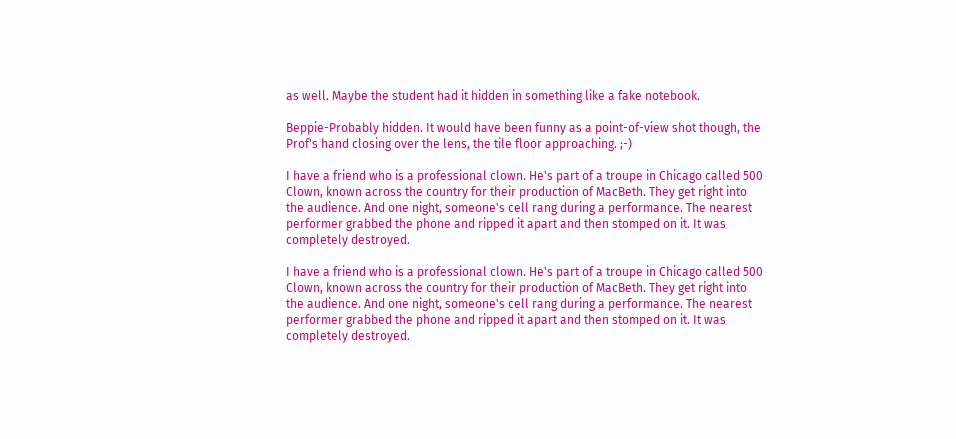as well. Maybe the student had it hidden in something like a fake notebook.

Beppie-Probably hidden. It would have been funny as a point-of-view shot though, the Prof's hand closing over the lens, the tile floor approaching. ;-)

I have a friend who is a professional clown. He's part of a troupe in Chicago called 500 Clown, known across the country for their production of MacBeth. They get right into the audience. And one night, someone's cell rang during a performance. The nearest performer grabbed the phone and ripped it apart and then stomped on it. It was completely destroyed.

I have a friend who is a professional clown. He's part of a troupe in Chicago called 500 Clown, known across the country for their production of MacBeth. They get right into the audience. And one night, someone's cell rang during a performance. The nearest performer grabbed the phone and ripped it apart and then stomped on it. It was completely destroyed.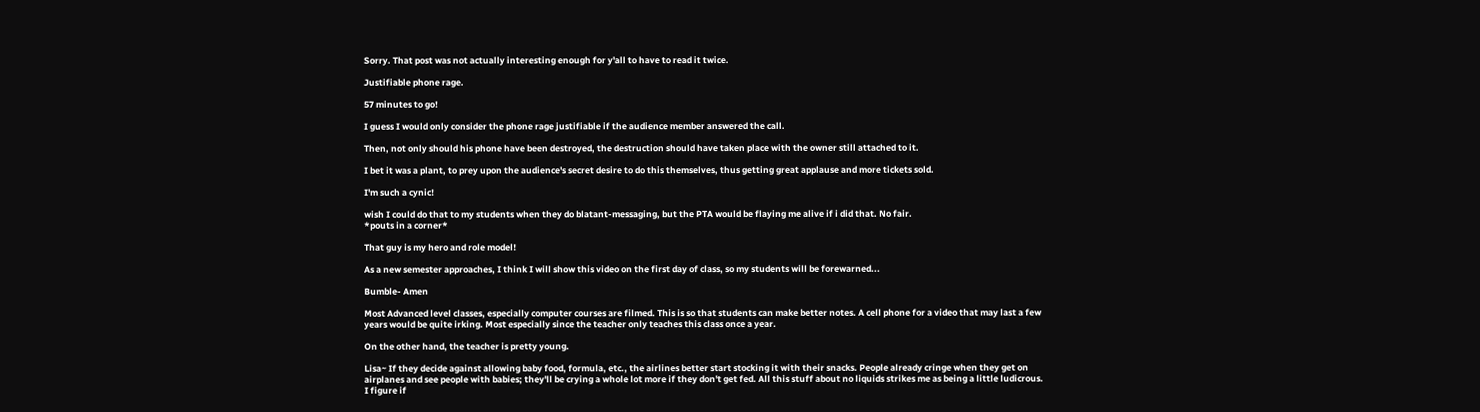Sorry. That post was not actually interesting enough for y'all to have to read it twice.

Justifiable phone rage.

57 minutes to go!

I guess I would only consider the phone rage justifiable if the audience member answered the call.

Then, not only should his phone have been destroyed, the destruction should have taken place with the owner still attached to it.

I bet it was a plant, to prey upon the audience's secret desire to do this themselves, thus getting great applause and more tickets sold.

I'm such a cynic!

wish I could do that to my students when they do blatant-messaging, but the PTA would be flaying me alive if i did that. No fair.
*pouts in a corner*

That guy is my hero and role model!

As a new semester approaches, I think I will show this video on the first day of class, so my students will be forewarned...

Bumble- Amen

Most Advanced level classes, especially computer courses are filmed. This is so that students can make better notes. A cell phone for a video that may last a few years would be quite irking. Most especially since the teacher only teaches this class once a year.

On the other hand, the teacher is pretty young.

Lisa~ If they decide against allowing baby food, formula, etc., the airlines better start stocking it with their snacks. People already cringe when they get on airplanes and see people with babies; they'll be crying a whole lot more if they don't get fed. All this stuff about no liquids strikes me as being a little ludicrous. I figure if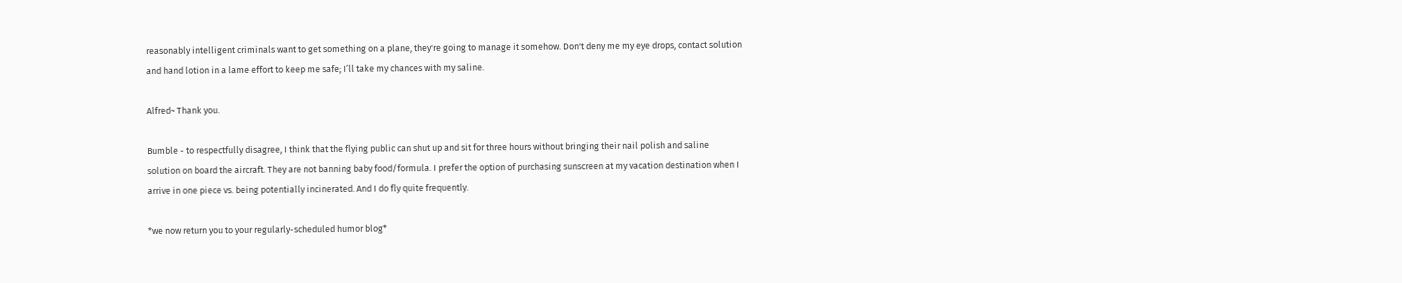reasonably intelligent criminals want to get something on a plane, they're going to manage it somehow. Don't deny me my eye drops, contact solution and hand lotion in a lame effort to keep me safe; I’ll take my chances with my saline.

Alfred~ Thank you.

Bumble - to respectfully disagree, I think that the flying public can shut up and sit for three hours without bringing their nail polish and saline solution on board the aircraft. They are not banning baby food/formula. I prefer the option of purchasing sunscreen at my vacation destination when I arrive in one piece vs. being potentially incinerated. And I do fly quite frequently.

*we now return you to your regularly-scheduled humor blog*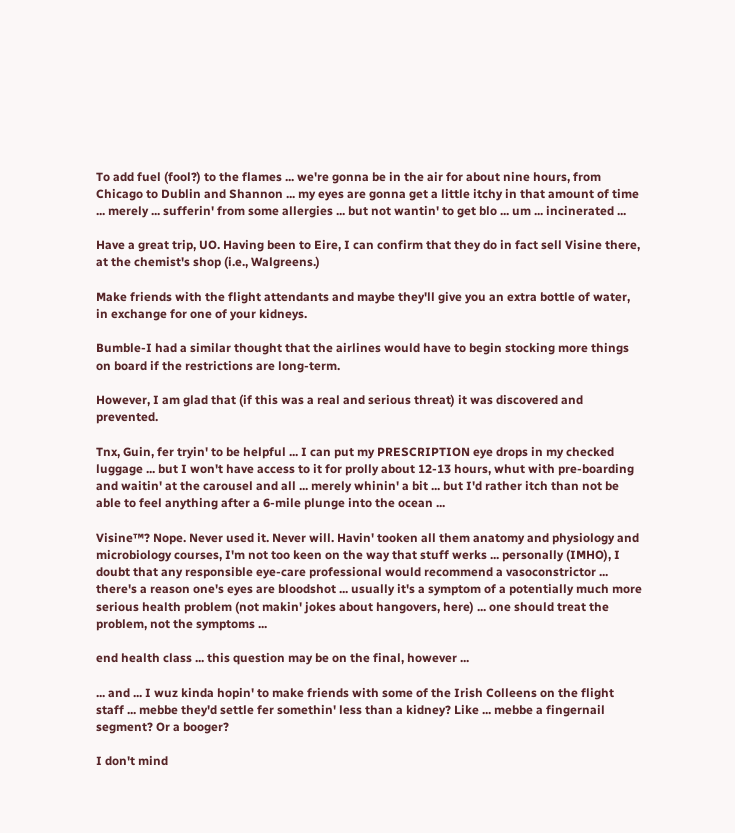To add fuel (fool?) to the flames ... we're gonna be in the air for about nine hours, from Chicago to Dublin and Shannon ... my eyes are gonna get a little itchy in that amount of time ... merely ... sufferin' from some allergies ... but not wantin' to get blo ... um ... incinerated ...

Have a great trip, UO. Having been to Eire, I can confirm that they do in fact sell Visine there, at the chemist's shop (i.e., Walgreens.)

Make friends with the flight attendants and maybe they'll give you an extra bottle of water, in exchange for one of your kidneys.

Bumble-I had a similar thought that the airlines would have to begin stocking more things on board if the restrictions are long-term.

However, I am glad that (if this was a real and serious threat) it was discovered and prevented.

Tnx, Guin, fer tryin' to be helpful ... I can put my PRESCRIPTION eye drops in my checked luggage ... but I won't have access to it for prolly about 12-13 hours, whut with pre-boarding and waitin' at the carousel and all ... merely whinin' a bit ... but I'd rather itch than not be able to feel anything after a 6-mile plunge into the ocean ...

Visine™? Nope. Never used it. Never will. Havin' tooken all them anatomy and physiology and microbiology courses, I'm not too keen on the way that stuff werks ... personally (IMHO), I doubt that any responsible eye-care professional would recommend a vasoconstrictor ... there's a reason one's eyes are bloodshot ... usually it's a symptom of a potentially much more serious health problem (not makin' jokes about hangovers, here) ... one should treat the problem, not the symptoms ...

end health class ... this question may be on the final, however ...

... and ... I wuz kinda hopin' to make friends with some of the Irish Colleens on the flight staff ... mebbe they'd settle fer somethin' less than a kidney? Like ... mebbe a fingernail segment? Or a booger?

I don't mind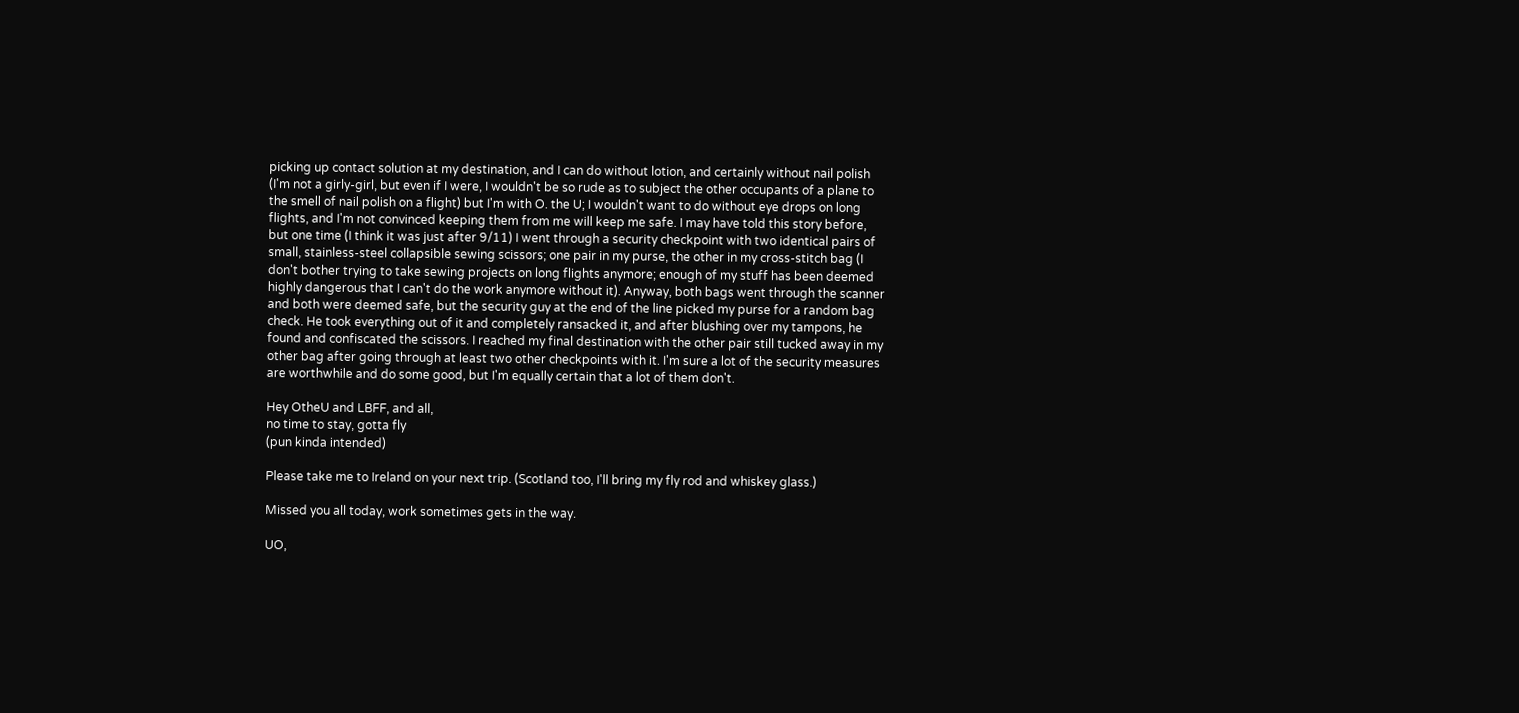picking up contact solution at my destination, and I can do without lotion, and certainly without nail polish (I'm not a girly-girl, but even if I were, I wouldn't be so rude as to subject the other occupants of a plane to the smell of nail polish on a flight) but I'm with O. the U; I wouldn't want to do without eye drops on long flights, and I'm not convinced keeping them from me will keep me safe. I may have told this story before, but one time (I think it was just after 9/11) I went through a security checkpoint with two identical pairs of small, stainless-steel collapsible sewing scissors; one pair in my purse, the other in my cross-stitch bag (I don't bother trying to take sewing projects on long flights anymore; enough of my stuff has been deemed highly dangerous that I can't do the work anymore without it). Anyway, both bags went through the scanner and both were deemed safe, but the security guy at the end of the line picked my purse for a random bag check. He took everything out of it and completely ransacked it, and after blushing over my tampons, he found and confiscated the scissors. I reached my final destination with the other pair still tucked away in my other bag after going through at least two other checkpoints with it. I'm sure a lot of the security measures are worthwhile and do some good, but I'm equally certain that a lot of them don't.

Hey OtheU and LBFF, and all,
no time to stay, gotta fly
(pun kinda intended)

Please take me to Ireland on your next trip. (Scotland too, I'll bring my fly rod and whiskey glass.)

Missed you all today, work sometimes gets in the way.

UO,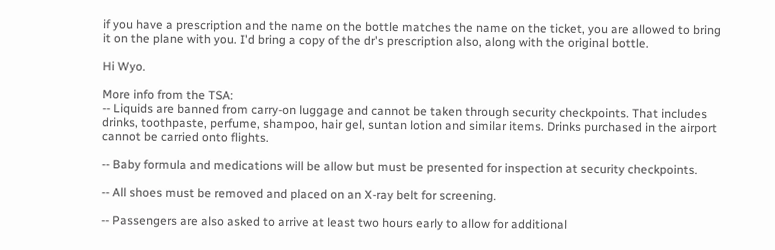if you have a prescription and the name on the bottle matches the name on the ticket, you are allowed to bring it on the plane with you. I'd bring a copy of the dr's prescription also, along with the original bottle.

Hi Wyo.

More info from the TSA:
-- Liquids are banned from carry-on luggage and cannot be taken through security checkpoints. That includes drinks, toothpaste, perfume, shampoo, hair gel, suntan lotion and similar items. Drinks purchased in the airport cannot be carried onto flights.

-- Baby formula and medications will be allow but must be presented for inspection at security checkpoints.

-- All shoes must be removed and placed on an X-ray belt for screening.

-- Passengers are also asked to arrive at least two hours early to allow for additional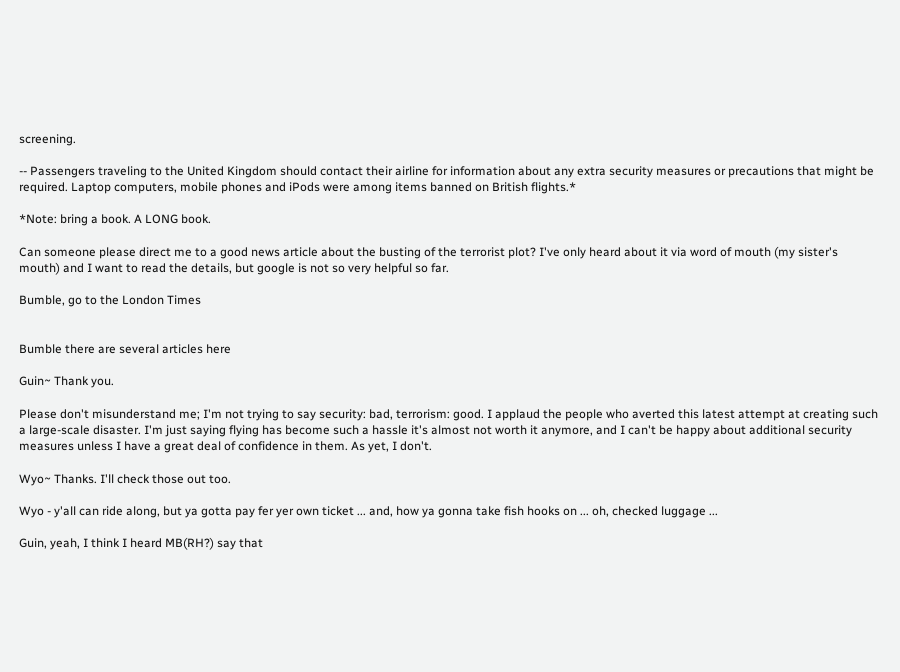screening.

-- Passengers traveling to the United Kingdom should contact their airline for information about any extra security measures or precautions that might be required. Laptop computers, mobile phones and iPods were among items banned on British flights.*

*Note: bring a book. A LONG book.

Can someone please direct me to a good news article about the busting of the terrorist plot? I've only heard about it via word of mouth (my sister's mouth) and I want to read the details, but google is not so very helpful so far.

Bumble, go to the London Times


Bumble there are several articles here

Guin~ Thank you.

Please don't misunderstand me; I'm not trying to say security: bad, terrorism: good. I applaud the people who averted this latest attempt at creating such a large-scale disaster. I'm just saying flying has become such a hassle it's almost not worth it anymore, and I can't be happy about additional security measures unless I have a great deal of confidence in them. As yet, I don't.

Wyo~ Thanks. I'll check those out too.

Wyo - y'all can ride along, but ya gotta pay fer yer own ticket ... and, how ya gonna take fish hooks on ... oh, checked luggage ...

Guin, yeah, I think I heard MB(RH?) say that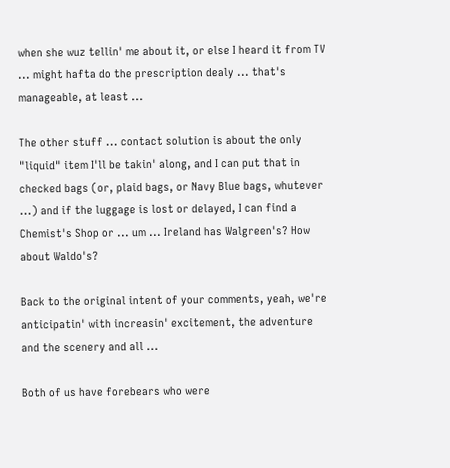when she wuz tellin' me about it, or else I heard it from TV ... might hafta do the prescription dealy ... that's manageable, at least ...

The other stuff ... contact solution is about the only "liquid" item I'll be takin' along, and I can put that in checked bags (or, plaid bags, or Navy Blue bags, whutever ...) and if the luggage is lost or delayed, I can find a Chemist's Shop or ... um ... Ireland has Walgreen's? How about Waldo's?

Back to the original intent of your comments, yeah, we're anticipatin' with increasin' excitement, the adventure and the scenery and all ...

Both of us have forebears who were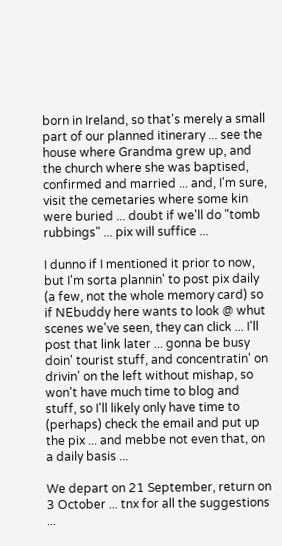born in Ireland, so that's merely a small part of our planned itinerary ... see the house where Grandma grew up, and the church where she was baptised, confirmed and married ... and, I'm sure, visit the cemetaries where some kin were buried ... doubt if we'll do "tomb rubbings" ... pix will suffice ...

I dunno if I mentioned it prior to now, but I'm sorta plannin' to post pix daily (a few, not the whole memory card) so if NEbuddy here wants to look @ whut scenes we've seen, they can click ... I'll post that link later ... gonna be busy doin' tourist stuff, and concentratin' on drivin' on the left without mishap, so won't have much time to blog and stuff, so I'll likely only have time to (perhaps) check the email and put up the pix ... and mebbe not even that, on a daily basis ...

We depart on 21 September, return on 3 October ... tnx for all the suggestions ...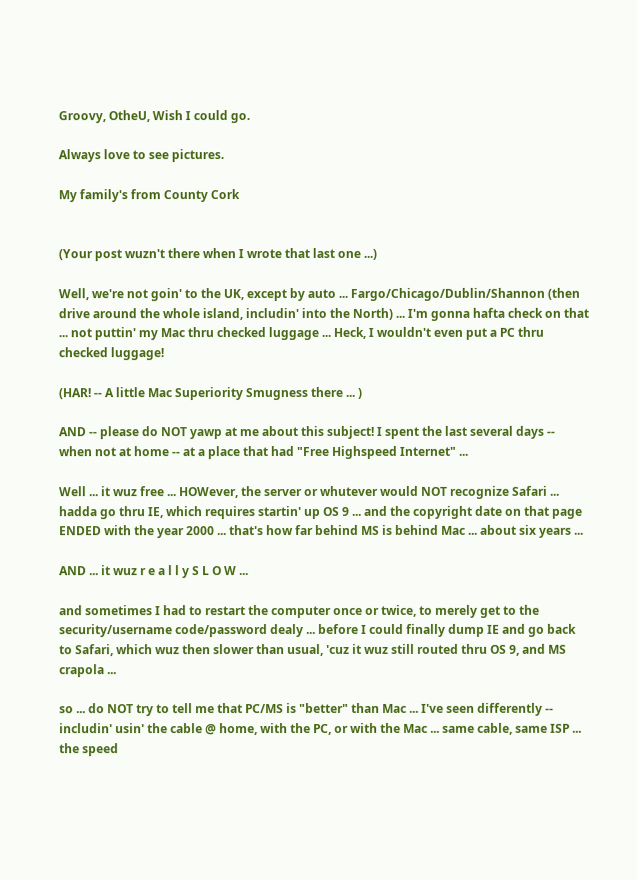Groovy, OtheU, Wish I could go.

Always love to see pictures.

My family's from County Cork


(Your post wuzn't there when I wrote that last one ...)

Well, we're not goin' to the UK, except by auto ... Fargo/Chicago/Dublin/Shannon (then drive around the whole island, includin' into the North) ... I'm gonna hafta check on that ... not puttin' my Mac thru checked luggage ... Heck, I wouldn't even put a PC thru checked luggage!

(HAR! -- A little Mac Superiority Smugness there ... )

AND -- please do NOT yawp at me about this subject! I spent the last several days -- when not at home -- at a place that had "Free Highspeed Internet" ...

Well ... it wuz free ... HOWever, the server or whutever would NOT recognize Safari ... hadda go thru IE, which requires startin' up OS 9 ... and the copyright date on that page ENDED with the year 2000 ... that's how far behind MS is behind Mac ... about six years ...

AND ... it wuz r e a l l y S L O W ...

and sometimes I had to restart the computer once or twice, to merely get to the security/username code/password dealy ... before I could finally dump IE and go back to Safari, which wuz then slower than usual, 'cuz it wuz still routed thru OS 9, and MS crapola ...

so ... do NOT try to tell me that PC/MS is "better" than Mac ... I've seen differently -- includin' usin' the cable @ home, with the PC, or with the Mac ... same cable, same ISP ... the speed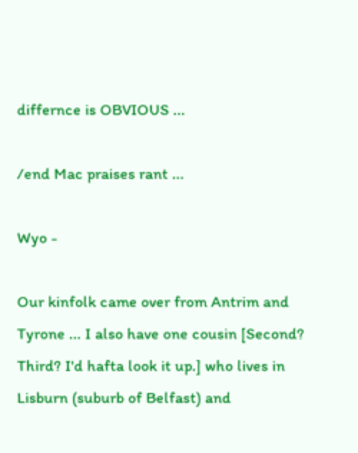differnce is OBVIOUS ...

/end Mac praises rant ...

Wyo -

Our kinfolk came over from Antrim and Tyrone ... I also have one cousin [Second? Third? I'd hafta look it up.] who lives in Lisburn (suburb of Belfast) and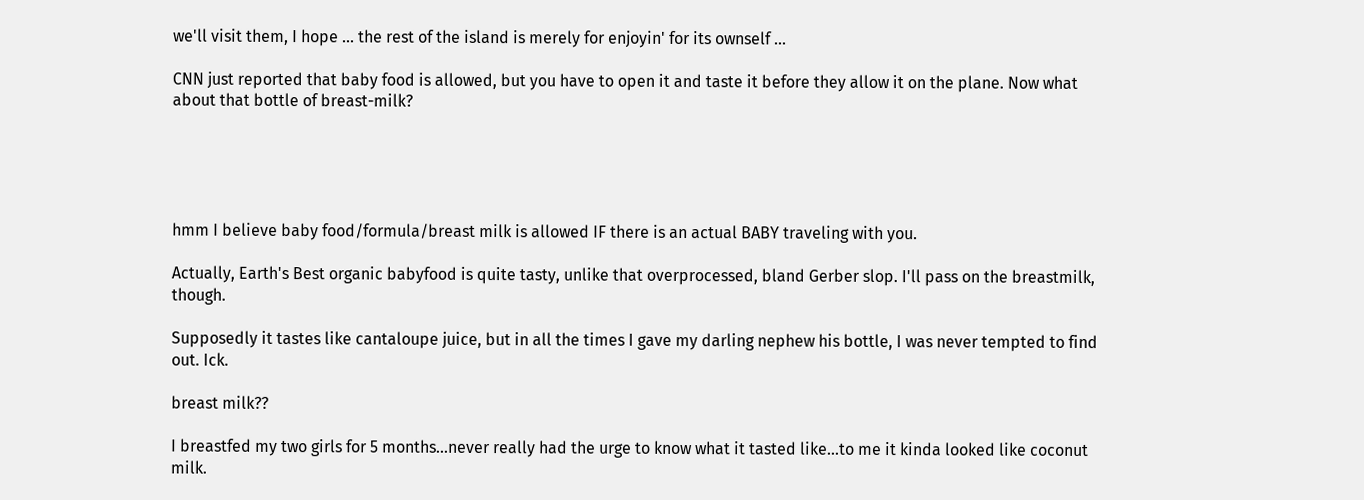we'll visit them, I hope ... the rest of the island is merely for enjoyin' for its ownself ...

CNN just reported that baby food is allowed, but you have to open it and taste it before they allow it on the plane. Now what about that bottle of breast-milk?





hmm I believe baby food/formula/breast milk is allowed IF there is an actual BABY traveling with you.

Actually, Earth's Best organic babyfood is quite tasty, unlike that overprocessed, bland Gerber slop. I'll pass on the breastmilk, though.

Supposedly it tastes like cantaloupe juice, but in all the times I gave my darling nephew his bottle, I was never tempted to find out. Ick.

breast milk??

I breastfed my two girls for 5 months...never really had the urge to know what it tasted like...to me it kinda looked like coconut milk.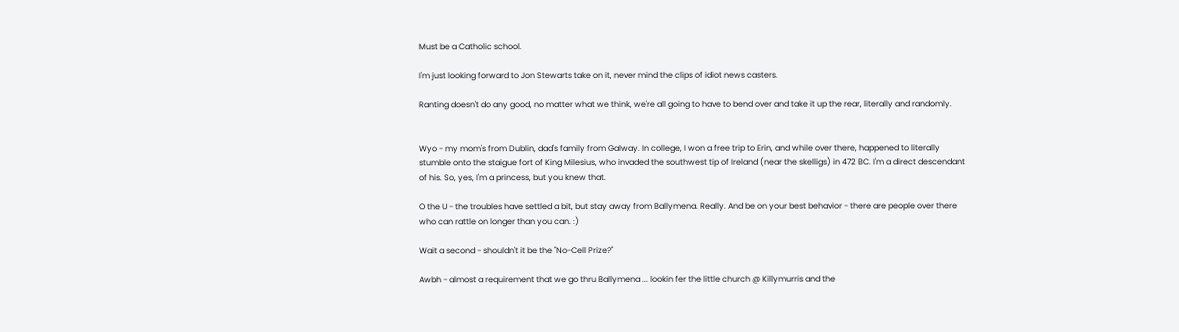Must be a Catholic school.

I'm just looking forward to Jon Stewarts take on it, never mind the clips of idiot news casters.

Ranting doesn't do any good, no matter what we think, we're all going to have to bend over and take it up the rear, literally and randomly.


Wyo - my mom's from Dublin, dad's family from Galway. In college, I won a free trip to Erin, and while over there, happened to literally stumble onto the staigue fort of King Milesius, who invaded the southwest tip of Ireland (near the skelligs) in 472 BC. I'm a direct descendant of his. So, yes, I'm a princess, but you knew that.

O the U - the troubles have settled a bit, but stay away from Ballymena. Really. And be on your best behavior - there are people over there who can rattle on longer than you can. :)

Wait a second - shouldn't it be the "No-Cell Prize?"

Awbh - almost a requirement that we go thru Ballymena ... lookin fer the little church @ Killymurris and the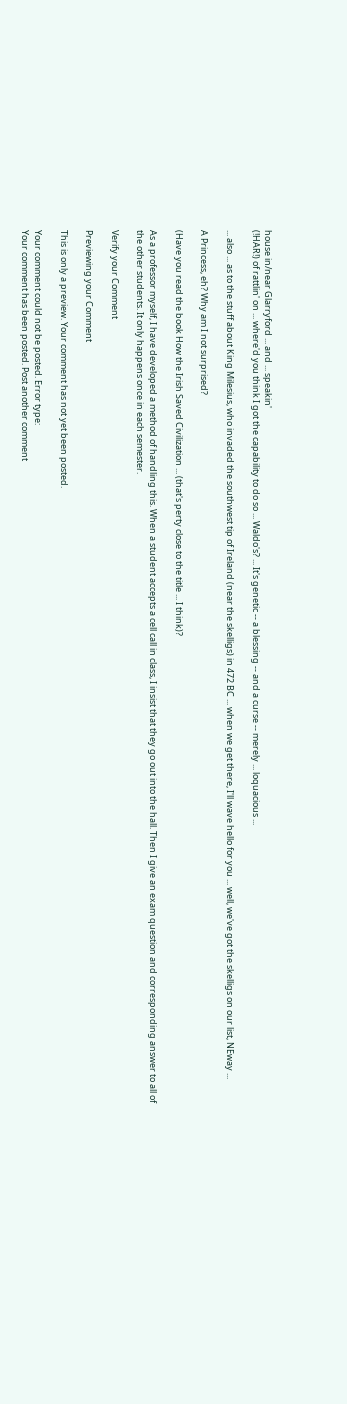house in/near Glarryford ... and ... speakin'
(!HAR!) of rattlin' on ... where'd you think I got the capability to do so ... Waldo's? ... It's genetic -- a blessing -- and a curse -- merely ... loquacious ...

... also ... as to the stuff about King Milesius, who invaded the southwest tip of Ireland (near the skelligs) in 472 BC ... when we get there, I'll wave hello for you ... well, we've got the skelligs on our list, NEway ...

A Princess, eh? Why am I not surprised?

(Have you read the book How the Irish Saved Civilization ... (that's perty close to the title ... I think)?

As a professor myself, I have developed a method of handling this. When a student accepts a cell call in class, I insist that they go out into the hall. Then I give an exam question and corresponding answer to all of the other students. It only happens once in each semester.

Verify your Comment

Previewing your Comment

This is only a preview. Your comment has not yet been posted.

Your comment could not be posted. Error type:
Your comment has been posted. Post another comment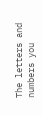The letters and numbers you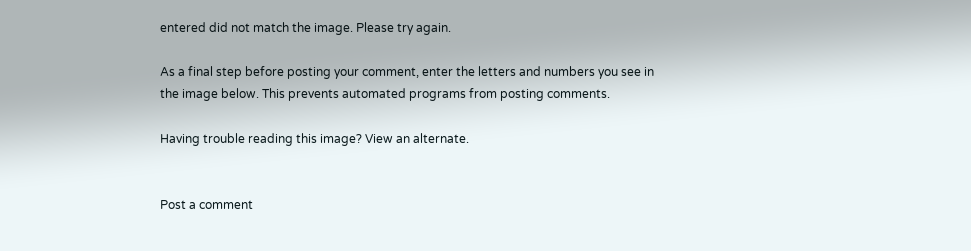entered did not match the image. Please try again.

As a final step before posting your comment, enter the letters and numbers you see in the image below. This prevents automated programs from posting comments.

Having trouble reading this image? View an alternate.


Post a comment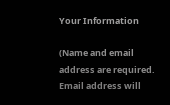Your Information

(Name and email address are required. Email address will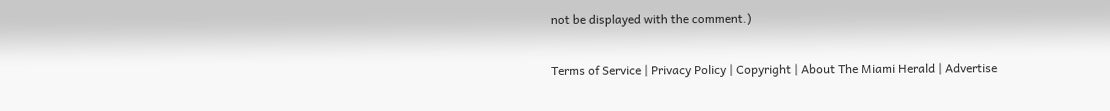not be displayed with the comment.)

Terms of Service | Privacy Policy | Copyright | About The Miami Herald | Advertise